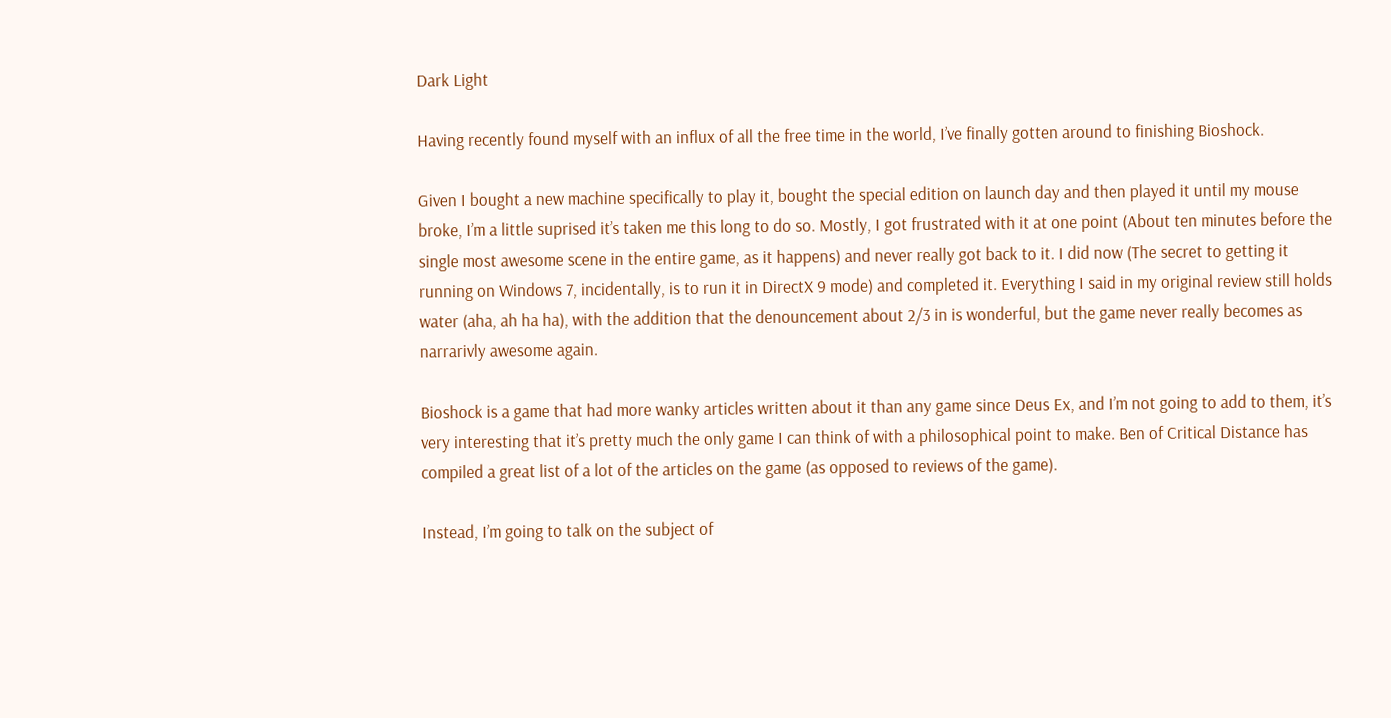Dark Light

Having recently found myself with an influx of all the free time in the world, I’ve finally gotten around to finishing Bioshock.

Given I bought a new machine specifically to play it, bought the special edition on launch day and then played it until my mouse broke, I’m a little suprised it’s taken me this long to do so. Mostly, I got frustrated with it at one point (About ten minutes before the single most awesome scene in the entire game, as it happens) and never really got back to it. I did now (The secret to getting it running on Windows 7, incidentally, is to run it in DirectX 9 mode) and completed it. Everything I said in my original review still holds water (aha, ah ha ha), with the addition that the denouncement about 2/3 in is wonderful, but the game never really becomes as narrarivly awesome again.

Bioshock is a game that had more wanky articles written about it than any game since Deus Ex, and I’m not going to add to them, it’s very interesting that it’s pretty much the only game I can think of with a philosophical point to make. Ben of Critical Distance has compiled a great list of a lot of the articles on the game (as opposed to reviews of the game).

Instead, I’m going to talk on the subject of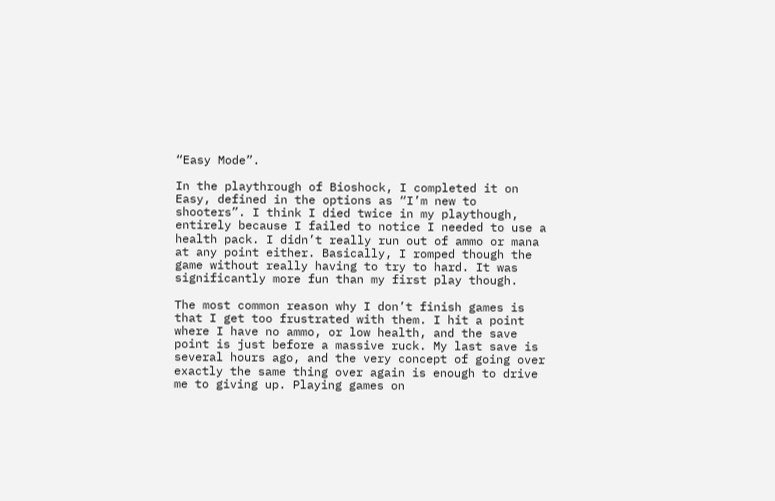“Easy Mode”.

In the playthrough of Bioshock, I completed it on Easy, defined in the options as “I’m new to shooters”. I think I died twice in my playthough, entirely because I failed to notice I needed to use a health pack. I didn’t really run out of ammo or mana at any point either. Basically, I romped though the game without really having to try to hard. It was significantly more fun than my first play though.

The most common reason why I don’t finish games is that I get too frustrated with them. I hit a point where I have no ammo, or low health, and the save point is just before a massive ruck. My last save is several hours ago, and the very concept of going over exactly the same thing over again is enough to drive me to giving up. Playing games on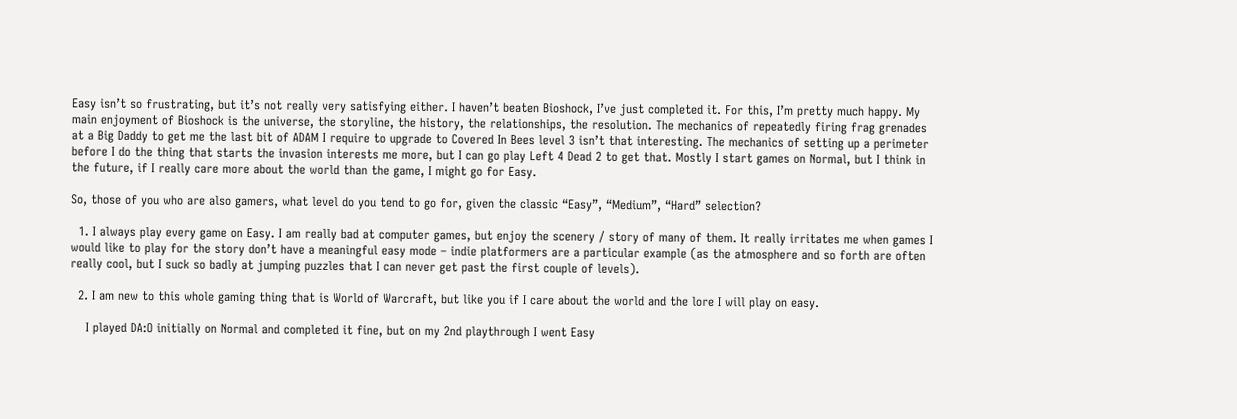Easy isn’t so frustrating, but it’s not really very satisfying either. I haven’t beaten Bioshock, I’ve just completed it. For this, I’m pretty much happy. My main enjoyment of Bioshock is the universe, the storyline, the history, the relationships, the resolution. The mechanics of repeatedly firing frag grenades at a Big Daddy to get me the last bit of ADAM I require to upgrade to Covered In Bees level 3 isn’t that interesting. The mechanics of setting up a perimeter before I do the thing that starts the invasion interests me more, but I can go play Left 4 Dead 2 to get that. Mostly I start games on Normal, but I think in the future, if I really care more about the world than the game, I might go for Easy.

So, those of you who are also gamers, what level do you tend to go for, given the classic “Easy”, “Medium”, “Hard” selection?

  1. I always play every game on Easy. I am really bad at computer games, but enjoy the scenery / story of many of them. It really irritates me when games I would like to play for the story don’t have a meaningful easy mode – indie platformers are a particular example (as the atmosphere and so forth are often really cool, but I suck so badly at jumping puzzles that I can never get past the first couple of levels).

  2. I am new to this whole gaming thing that is World of Warcraft, but like you if I care about the world and the lore I will play on easy.

    I played DA:O initially on Normal and completed it fine, but on my 2nd playthrough I went Easy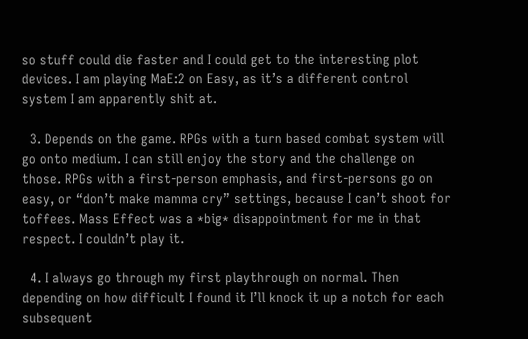so stuff could die faster and I could get to the interesting plot devices. I am playing MaE:2 on Easy, as it’s a different control system I am apparently shit at.

  3. Depends on the game. RPGs with a turn based combat system will go onto medium. I can still enjoy the story and the challenge on those. RPGs with a first-person emphasis, and first-persons go on easy, or “don’t make mamma cry” settings, because I can’t shoot for toffees. Mass Effect was a *big* disappointment for me in that respect. I couldn’t play it.

  4. I always go through my first playthrough on normal. Then depending on how difficult I found it I’ll knock it up a notch for each subsequent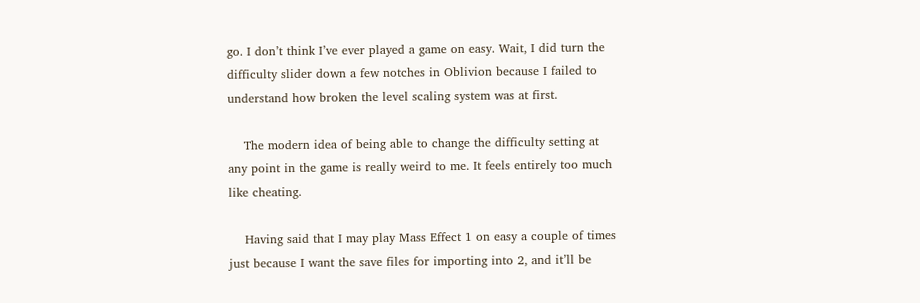go. I don’t think I’ve ever played a game on easy. Wait, I did turn the difficulty slider down a few notches in Oblivion because I failed to understand how broken the level scaling system was at first.

    The modern idea of being able to change the difficulty setting at any point in the game is really weird to me. It feels entirely too much like cheating.

    Having said that I may play Mass Effect 1 on easy a couple of times just because I want the save files for importing into 2, and it’ll be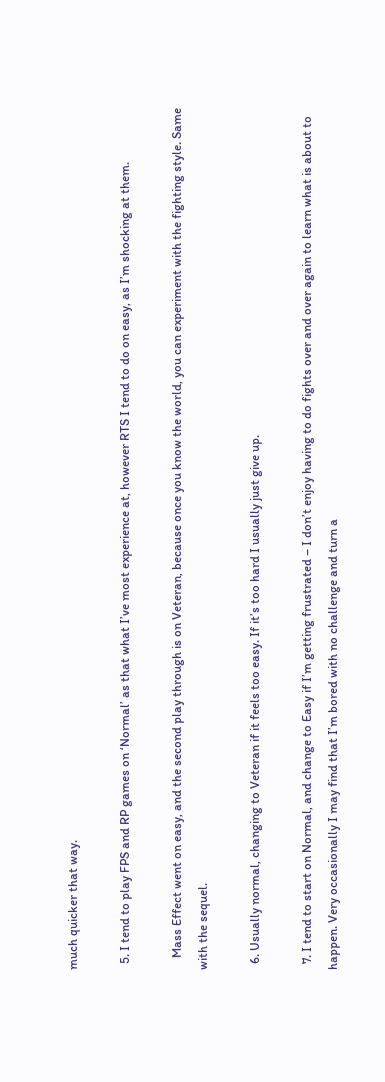much quicker that way.

  5. I tend to play FPS and RP games on ‘Normal’ as that what I’ve most experience at, however RTS I tend to do on easy, as I’m shocking at them.

    Mass Effect went on easy, and the second play through is on Veteran, because once you know the world, you can experiment with the fighting style. Same with the sequel.

  6. Usually normal, changing to Veteran if it feels too easy. If it’s too hard I usually just give up.

  7. I tend to start on Normal, and change to Easy if I’m getting frustrated – I don’t enjoy having to do fights over and over again to learn what is about to happen. Very occasionally I may find that I’m bored with no challenge and turn a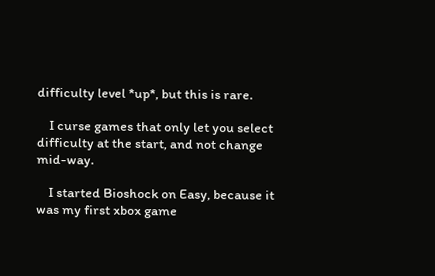difficulty level *up*, but this is rare.

    I curse games that only let you select difficulty at the start, and not change mid-way.

    I started Bioshock on Easy, because it was my first xbox game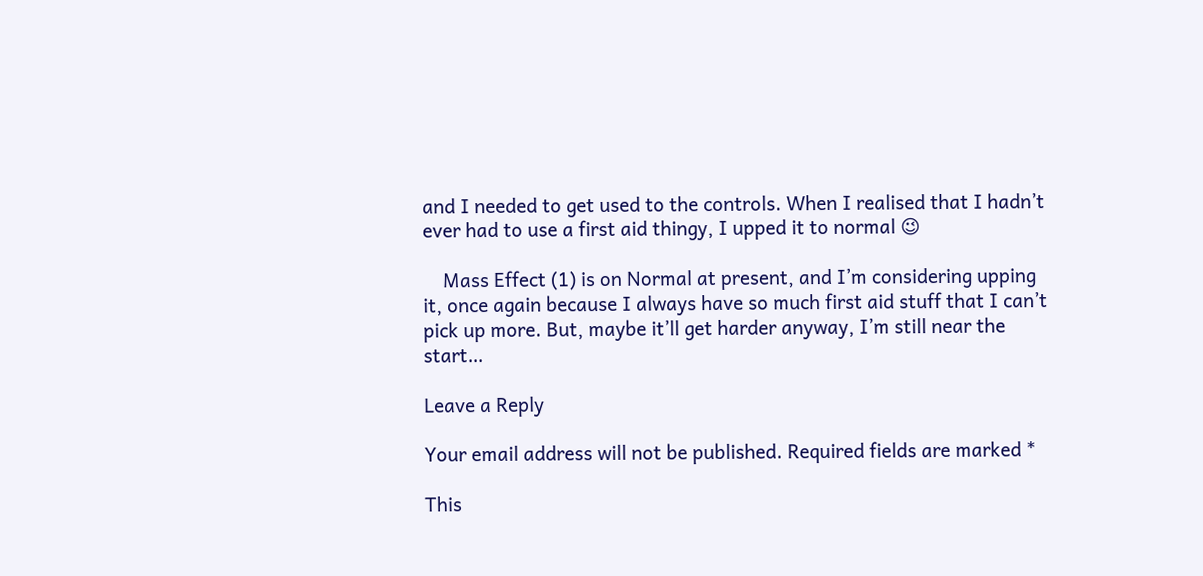and I needed to get used to the controls. When I realised that I hadn’t ever had to use a first aid thingy, I upped it to normal 😉

    Mass Effect (1) is on Normal at present, and I’m considering upping it, once again because I always have so much first aid stuff that I can’t pick up more. But, maybe it’ll get harder anyway, I’m still near the start…

Leave a Reply

Your email address will not be published. Required fields are marked *

This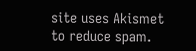site uses Akismet to reduce spam.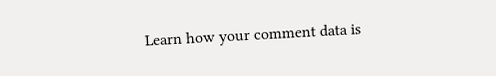Learn how your comment data is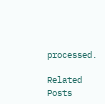processed.

Related Posts